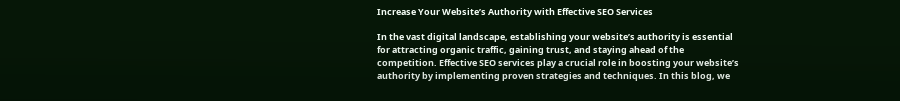Increase Your Website’s Authority with Effective SEO Services

In the vast digital landscape, establishing your website’s authority is essential for attracting organic traffic, gaining trust, and staying ahead of the competition. Effective SEO services play a crucial role in boosting your website’s authority by implementing proven strategies and techniques. In this blog, we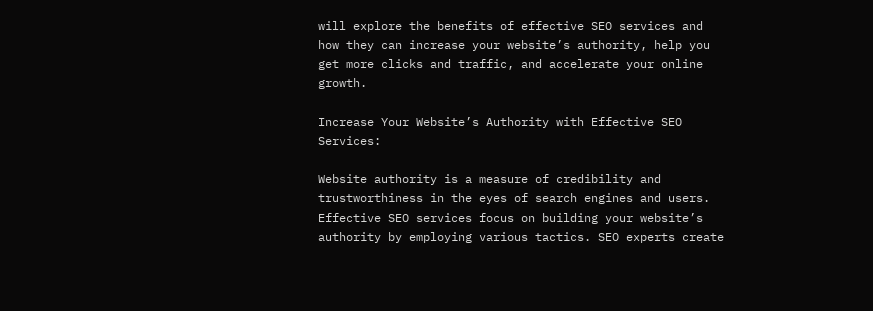will explore the benefits of effective SEO services and how they can increase your website’s authority, help you get more clicks and traffic, and accelerate your online growth.

Increase Your Website’s Authority with Effective SEO Services:

Website authority is a measure of credibility and trustworthiness in the eyes of search engines and users. Effective SEO services focus on building your website’s authority by employing various tactics. SEO experts create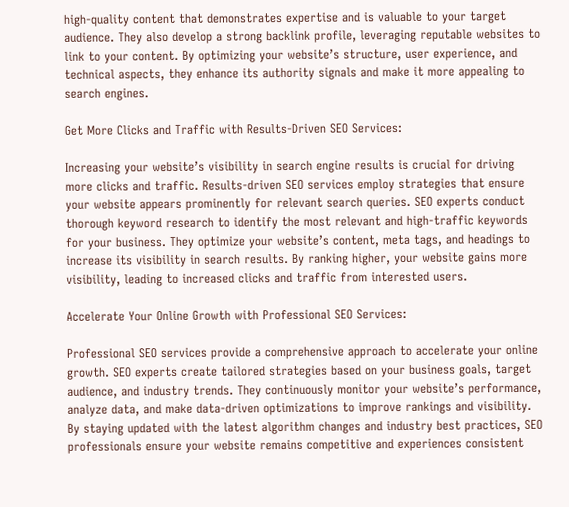high-quality content that demonstrates expertise and is valuable to your target audience. They also develop a strong backlink profile, leveraging reputable websites to link to your content. By optimizing your website’s structure, user experience, and technical aspects, they enhance its authority signals and make it more appealing to search engines.

Get More Clicks and Traffic with Results-Driven SEO Services:

Increasing your website’s visibility in search engine results is crucial for driving more clicks and traffic. Results-driven SEO services employ strategies that ensure your website appears prominently for relevant search queries. SEO experts conduct thorough keyword research to identify the most relevant and high-traffic keywords for your business. They optimize your website’s content, meta tags, and headings to increase its visibility in search results. By ranking higher, your website gains more visibility, leading to increased clicks and traffic from interested users.

Accelerate Your Online Growth with Professional SEO Services:

Professional SEO services provide a comprehensive approach to accelerate your online growth. SEO experts create tailored strategies based on your business goals, target audience, and industry trends. They continuously monitor your website’s performance, analyze data, and make data-driven optimizations to improve rankings and visibility. By staying updated with the latest algorithm changes and industry best practices, SEO professionals ensure your website remains competitive and experiences consistent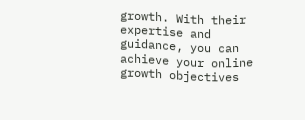growth. With their expertise and guidance, you can achieve your online growth objectives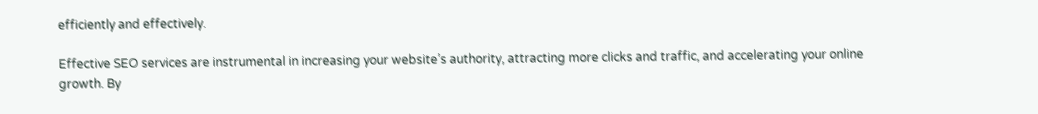efficiently and effectively.

Effective SEO services are instrumental in increasing your website’s authority, attracting more clicks and traffic, and accelerating your online growth. By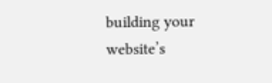building your website’s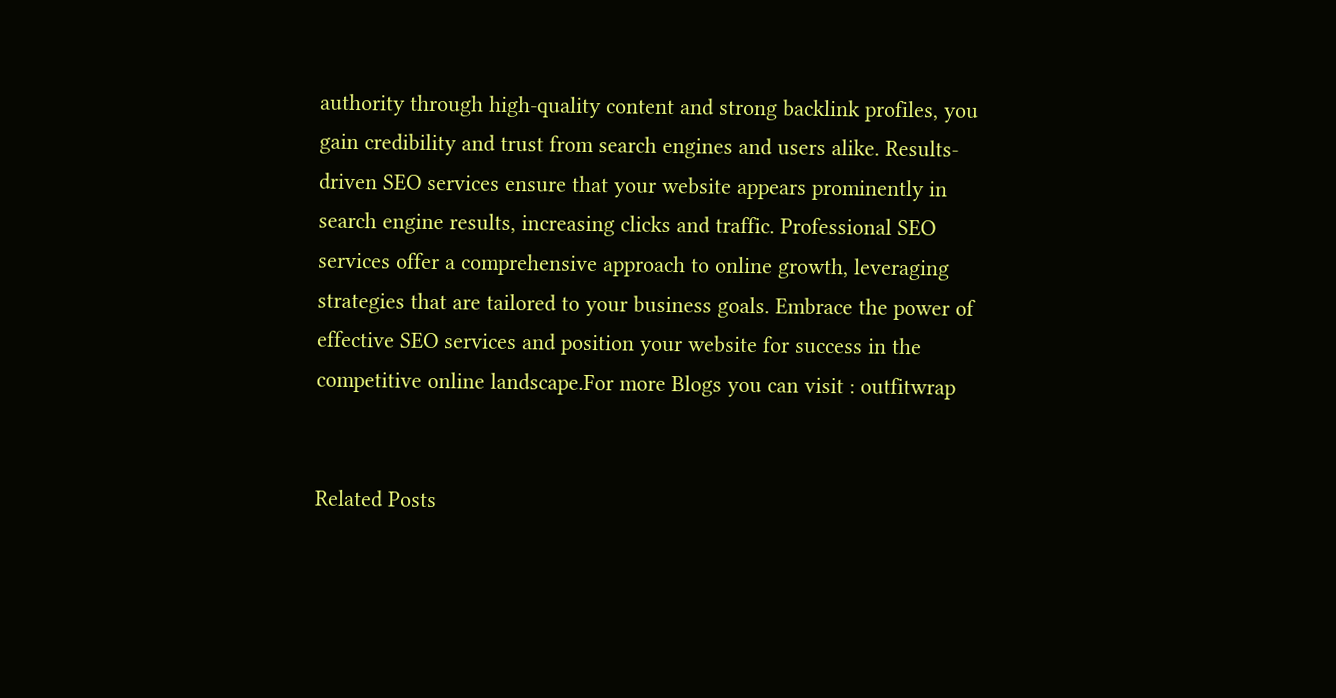authority through high-quality content and strong backlink profiles, you gain credibility and trust from search engines and users alike. Results-driven SEO services ensure that your website appears prominently in search engine results, increasing clicks and traffic. Professional SEO services offer a comprehensive approach to online growth, leveraging strategies that are tailored to your business goals. Embrace the power of effective SEO services and position your website for success in the competitive online landscape.For more Blogs you can visit : outfitwrap


Related Posts